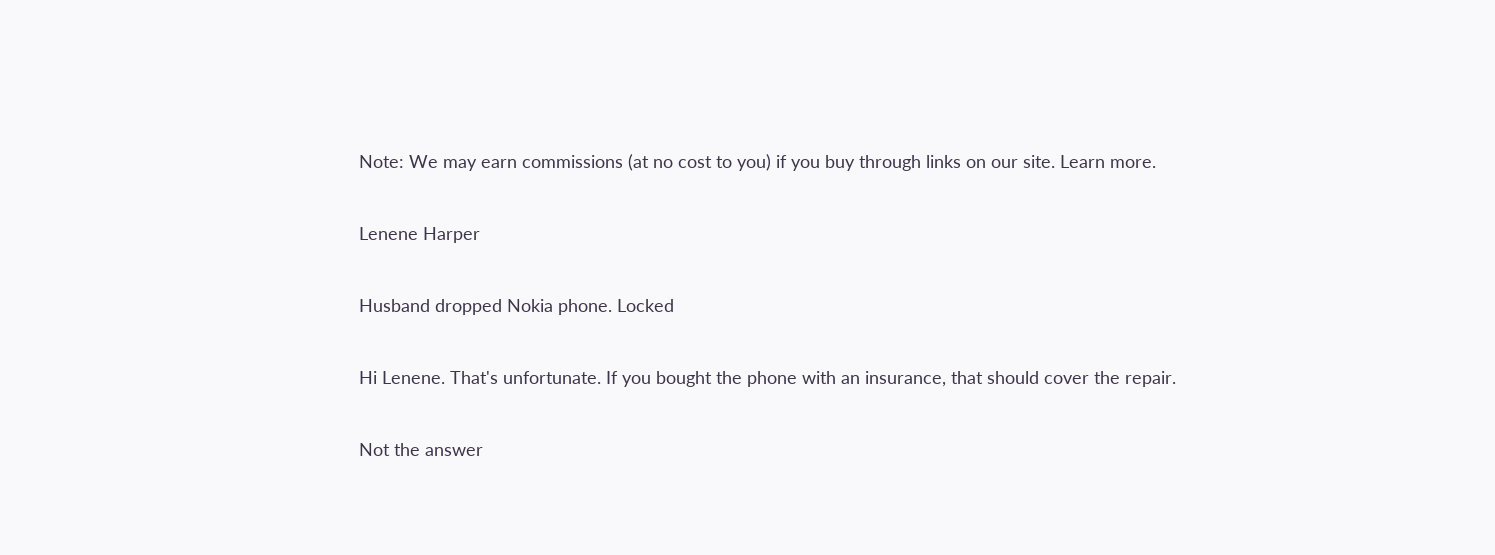Note: We may earn commissions (at no cost to you) if you buy through links on our site. Learn more.

Lenene Harper

Husband dropped Nokia phone. Locked

Hi Lenene. That's unfortunate. If you bought the phone with an insurance, that should cover the repair.

Not the answer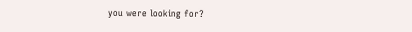you were looking for?